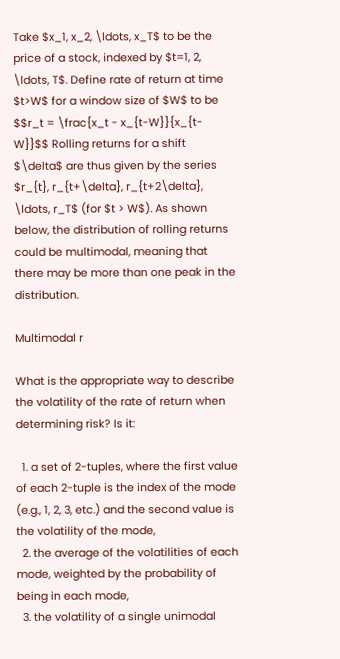Take $x_1, x_2, \ldots, x_T$ to be the price of a stock, indexed by $t=1, 2, \ldots, T$. Define rate of return at time $t>W$ for a window size of $W$ to be $$r_t = \frac{x_t - x_{t-W}}{x_{t-W}}$$ Rolling returns for a shift $\delta$ are thus given by the series $r_{t}, r_{t+\delta}, r_{t+2\delta}, \ldots, r_T$ (for $t > W$). As shown below, the distribution of rolling returns could be multimodal, meaning that there may be more than one peak in the distribution.

Multimodal r

What is the appropriate way to describe the volatility of the rate of return when determining risk? Is it:

  1. a set of 2-tuples, where the first value of each 2-tuple is the index of the mode (e.g., 1, 2, 3, etc.) and the second value is the volatility of the mode,
  2. the average of the volatilities of each mode, weighted by the probability of being in each mode,
  3. the volatility of a single unimodal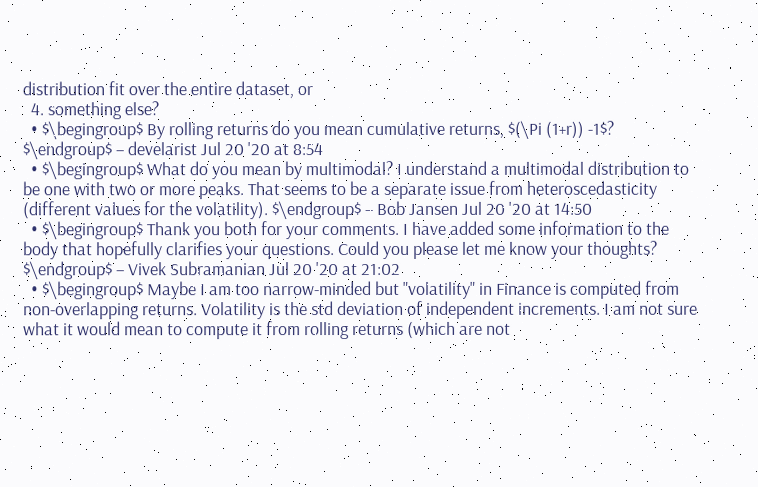distribution fit over the entire dataset, or
  4. something else?
  • $\begingroup$ By rolling returns do you mean cumulative returns, $(\Pi (1+r)) -1$? $\endgroup$ – develarist Jul 20 '20 at 8:54
  • $\begingroup$ What do you mean by multimodal? I understand a multimodal distribution to be one with two or more peaks. That seems to be a separate issue from heteroscedasticity (different values for the volatility). $\endgroup$ – Bob Jansen Jul 20 '20 at 14:50
  • $\begingroup$ Thank you both for your comments. I have added some information to the body that hopefully clarifies your questions. Could you please let me know your thoughts? $\endgroup$ – Vivek Subramanian Jul 20 '20 at 21:02
  • $\begingroup$ Maybe I am too narrow-minded but "volatility" in Finance is computed from non-overlapping returns. Volatility is the std deviation of independent increments. I am not sure what it would mean to compute it from rolling returns (which are not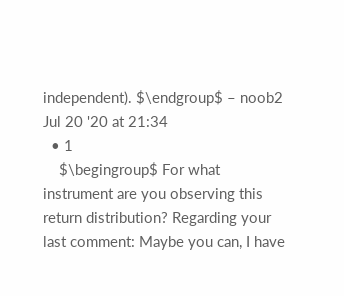independent). $\endgroup$ – noob2 Jul 20 '20 at 21:34
  • 1
    $\begingroup$ For what instrument are you observing this return distribution? Regarding your last comment: Maybe you can, I have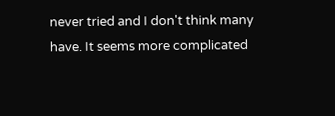never tried and I don't think many have. It seems more complicated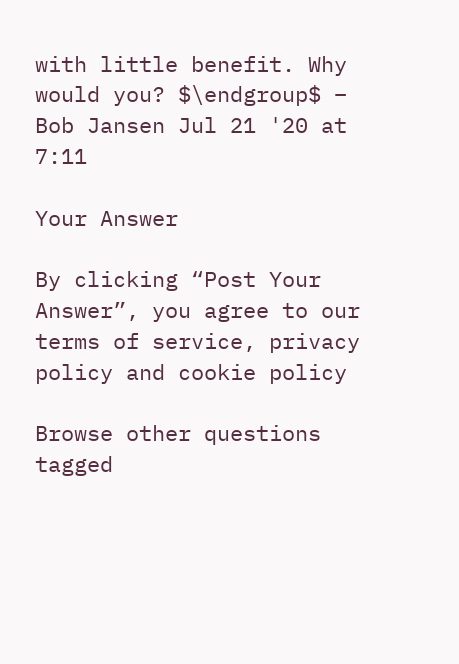with little benefit. Why would you? $\endgroup$ – Bob Jansen Jul 21 '20 at 7:11

Your Answer

By clicking “Post Your Answer”, you agree to our terms of service, privacy policy and cookie policy

Browse other questions tagged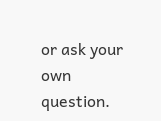or ask your own question.